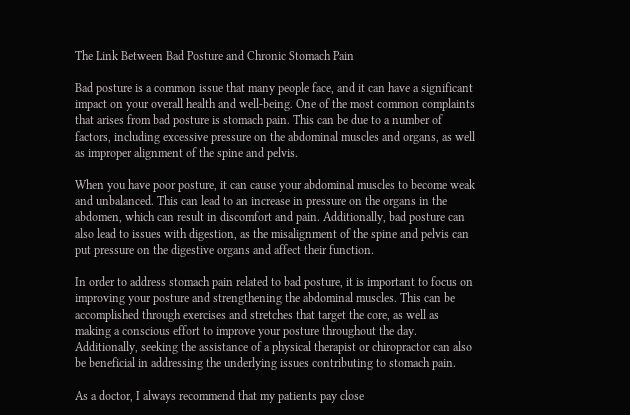The Link Between Bad Posture and Chronic Stomach Pain

Bad posture is a common issue that many people face, and it can have a significant impact on your overall health and well-being. One of the most common complaints that arises from bad posture is stomach pain. This can be due to a number of factors, including excessive pressure on the abdominal muscles and organs, as well as improper alignment of the spine and pelvis.

When you have poor posture, it can cause your abdominal muscles to become weak and unbalanced. This can lead to an increase in pressure on the organs in the abdomen, which can result in discomfort and pain. Additionally, bad posture can also lead to issues with digestion, as the misalignment of the spine and pelvis can put pressure on the digestive organs and affect their function.

In order to address stomach pain related to bad posture, it is important to focus on improving your posture and strengthening the abdominal muscles. This can be accomplished through exercises and stretches that target the core, as well as making a conscious effort to improve your posture throughout the day. Additionally, seeking the assistance of a physical therapist or chiropractor can also be beneficial in addressing the underlying issues contributing to stomach pain.

As a doctor, I always recommend that my patients pay close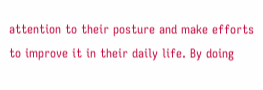attention to their posture and make efforts to improve it in their daily life. By doing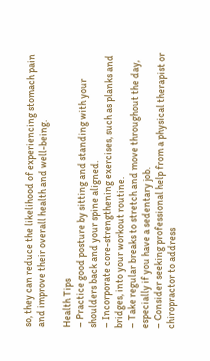so, they can reduce the likelihood of experiencing stomach pain and improve their overall health and well-being.

Health Tips
– Practice good posture by sitting and standing with your shoulders back and your spine aligned.
– Incorporate core-strengthening exercises, such as planks and bridges, into your workout routine.
– Take regular breaks to stretch and move throughout the day, especially if you have a sedentary job.
– Consider seeking professional help from a physical therapist or chiropractor to address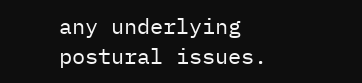any underlying postural issues.